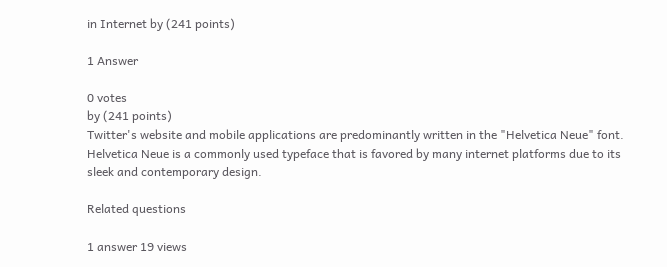in Internet by (241 points)

1 Answer

0 votes
by (241 points)
Twitter's website and mobile applications are predominantly written in the "Helvetica Neue" font. Helvetica Neue is a commonly used typeface that is favored by many internet platforms due to its sleek and contemporary design.

Related questions

1 answer 19 views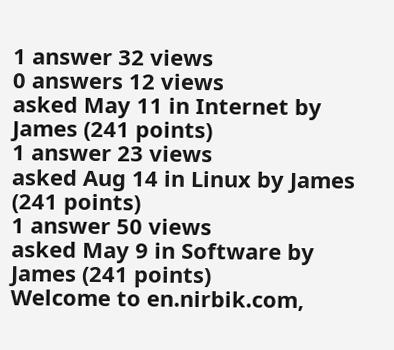1 answer 32 views
0 answers 12 views
asked May 11 in Internet by James (241 points)
1 answer 23 views
asked Aug 14 in Linux by James (241 points)
1 answer 50 views
asked May 9 in Software by James (241 points)
Welcome to en.nirbik.com,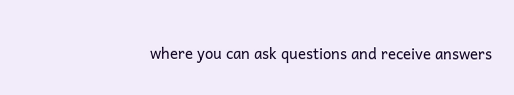where you can ask questions and receive answers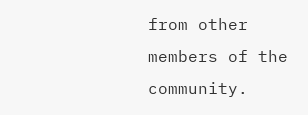from other members of the community.